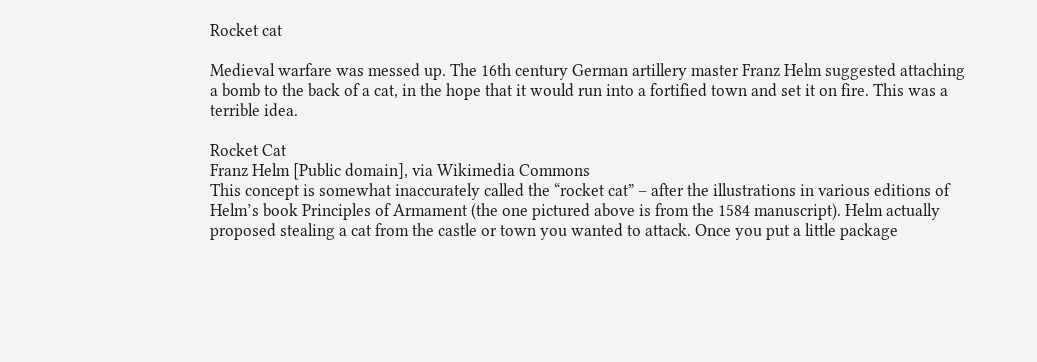Rocket cat

Medieval warfare was messed up. The 16th century German artillery master Franz Helm suggested attaching a bomb to the back of a cat, in the hope that it would run into a fortified town and set it on fire. This was a terrible idea.

Rocket Cat
Franz Helm [Public domain], via Wikimedia Commons
This concept is somewhat inaccurately called the “rocket cat” – after the illustrations in various editions of Helm’s book Principles of Armament (the one pictured above is from the 1584 manuscript). Helm actually proposed stealing a cat from the castle or town you wanted to attack. Once you put a little package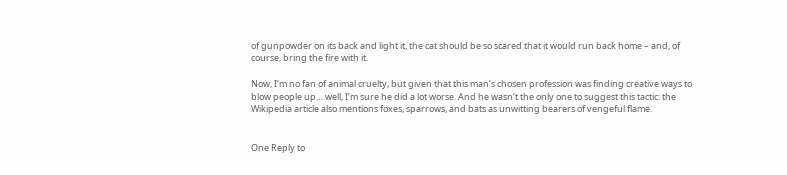of gunpowder on its back and light it, the cat should be so scared that it would run back home – and, of course, bring the fire with it.

Now, I’m no fan of animal cruelty, but given that this man’s chosen profession was finding creative ways to blow people up… well, I’m sure he did a lot worse. And he wasn’t the only one to suggest this tactic: the Wikipedia article also mentions foxes, sparrows, and bats as unwitting bearers of vengeful flame.


One Reply to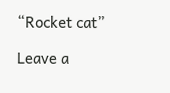“Rocket cat”

Leave a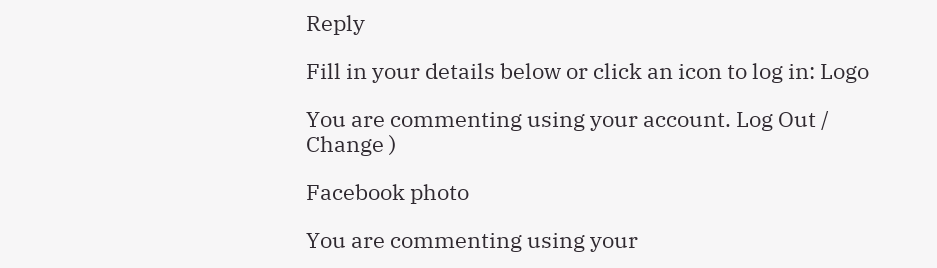Reply

Fill in your details below or click an icon to log in: Logo

You are commenting using your account. Log Out /  Change )

Facebook photo

You are commenting using your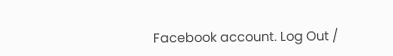Facebook account. Log Out /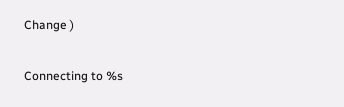Change )

Connecting to %s